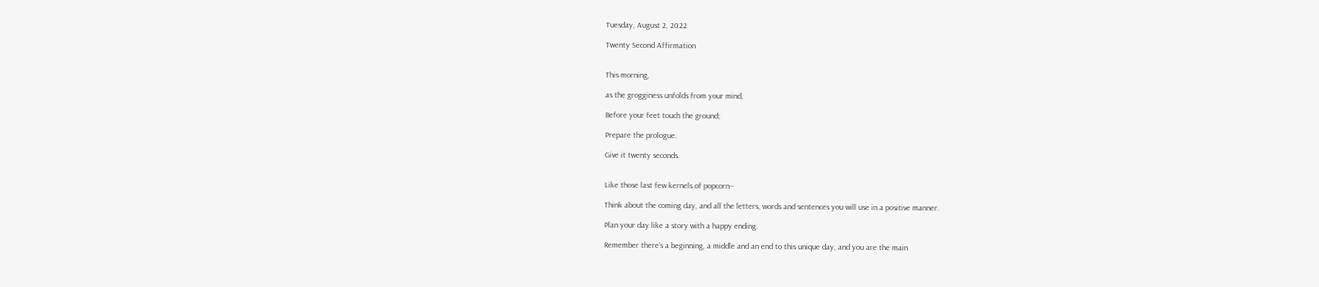Tuesday, August 2, 2022

Twenty Second Affirmation


This morning,

as the grogginess unfolds from your mind,

Before your feet touch the ground;

Prepare the prologue.

Give it twenty seconds.


Like those last few kernels of popcorn--

Think about the coming day, and all the letters, words and sentences you will use in a positive manner.

Plan your day like a story with a happy ending.

Remember there’s a beginning, a middle and an end to this unique day, and you are the main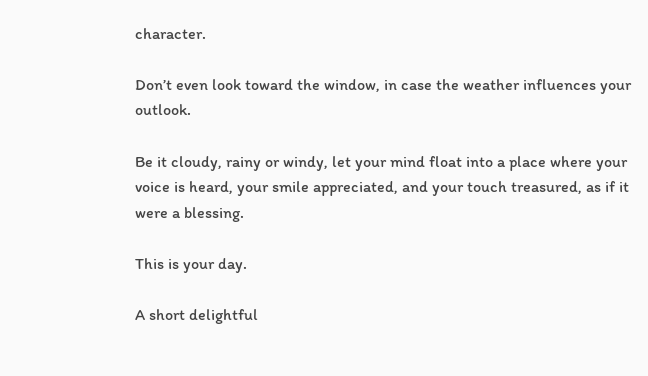character.

Don’t even look toward the window, in case the weather influences your outlook.

Be it cloudy, rainy or windy, let your mind float into a place where your voice is heard, your smile appreciated, and your touch treasured, as if it were a blessing.

This is your day.

A short delightful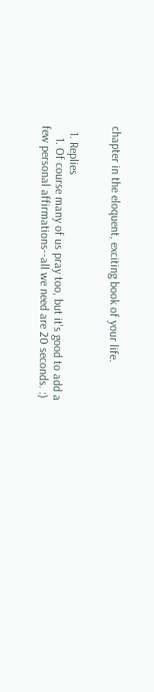chapter in the eloquent, exciting book of your life.


  1. Replies
    1. Of course many of us pray too, but it's good to add a few personal affirmations--all we need are 20 seconds. :)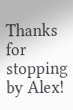Thanks for stopping by Alex!